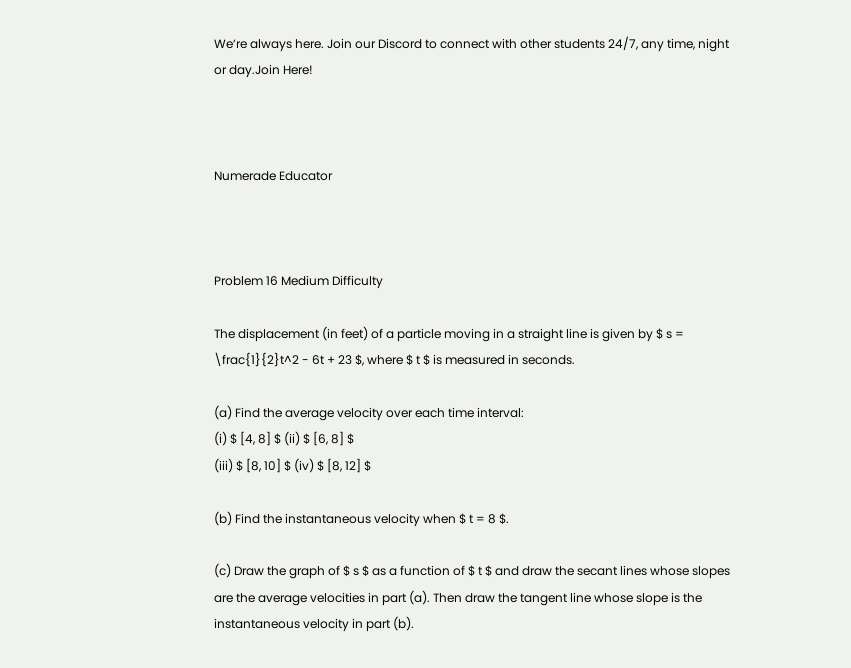We’re always here. Join our Discord to connect with other students 24/7, any time, night or day.Join Here!



Numerade Educator



Problem 16 Medium Difficulty

The displacement (in feet) of a particle moving in a straight line is given by $ s = \frac{1}{2}t^2 - 6t + 23 $, where $ t $ is measured in seconds.

(a) Find the average velocity over each time interval:
(i) $ [4, 8] $ (ii) $ [6, 8] $
(iii) $ [8, 10] $ (iv) $ [8, 12] $

(b) Find the instantaneous velocity when $ t = 8 $.

(c) Draw the graph of $ s $ as a function of $ t $ and draw the secant lines whose slopes are the average velocities in part (a). Then draw the tangent line whose slope is the instantaneous velocity in part (b).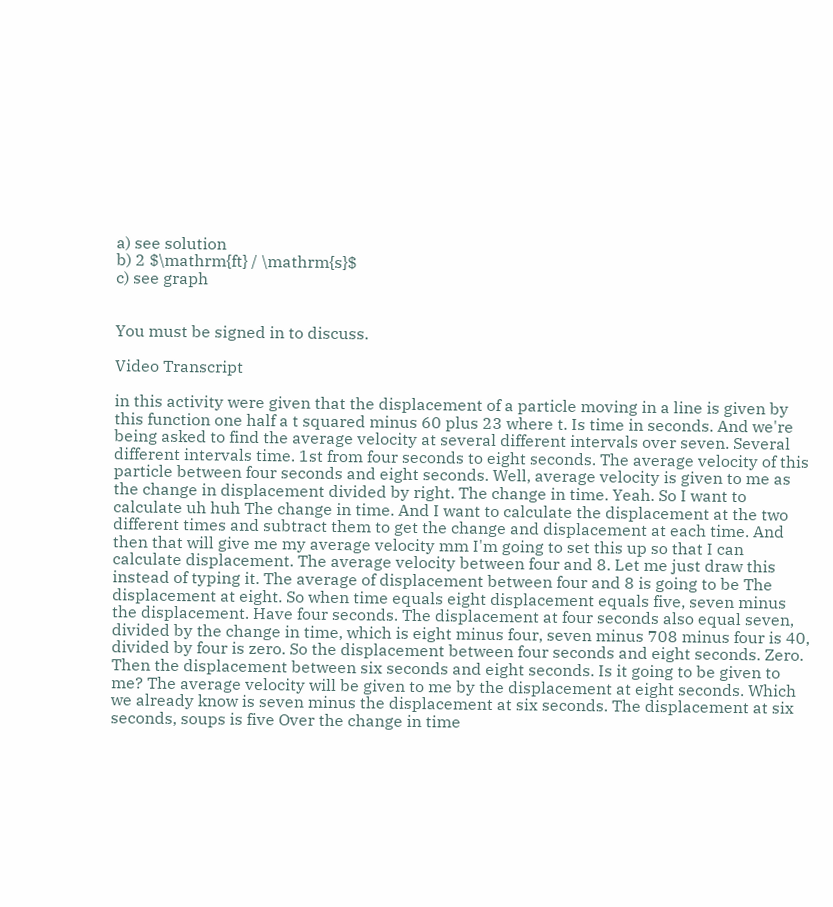a) see solution
b) 2 $\mathrm{ft} / \mathrm{s}$
c) see graph


You must be signed in to discuss.

Video Transcript

in this activity were given that the displacement of a particle moving in a line is given by this function one half a t squared minus 60 plus 23 where t. Is time in seconds. And we're being asked to find the average velocity at several different intervals over seven. Several different intervals time. 1st from four seconds to eight seconds. The average velocity of this particle between four seconds and eight seconds. Well, average velocity is given to me as the change in displacement divided by right. The change in time. Yeah. So I want to calculate uh huh The change in time. And I want to calculate the displacement at the two different times and subtract them to get the change and displacement at each time. And then that will give me my average velocity mm I'm going to set this up so that I can calculate displacement. The average velocity between four and 8. Let me just draw this instead of typing it. The average of displacement between four and 8 is going to be The displacement at eight. So when time equals eight displacement equals five, seven minus the displacement. Have four seconds. The displacement at four seconds also equal seven, divided by the change in time, which is eight minus four, seven minus 708 minus four is 40, divided by four is zero. So the displacement between four seconds and eight seconds. Zero. Then the displacement between six seconds and eight seconds. Is it going to be given to me? The average velocity will be given to me by the displacement at eight seconds. Which we already know is seven minus the displacement at six seconds. The displacement at six seconds, soups is five Over the change in time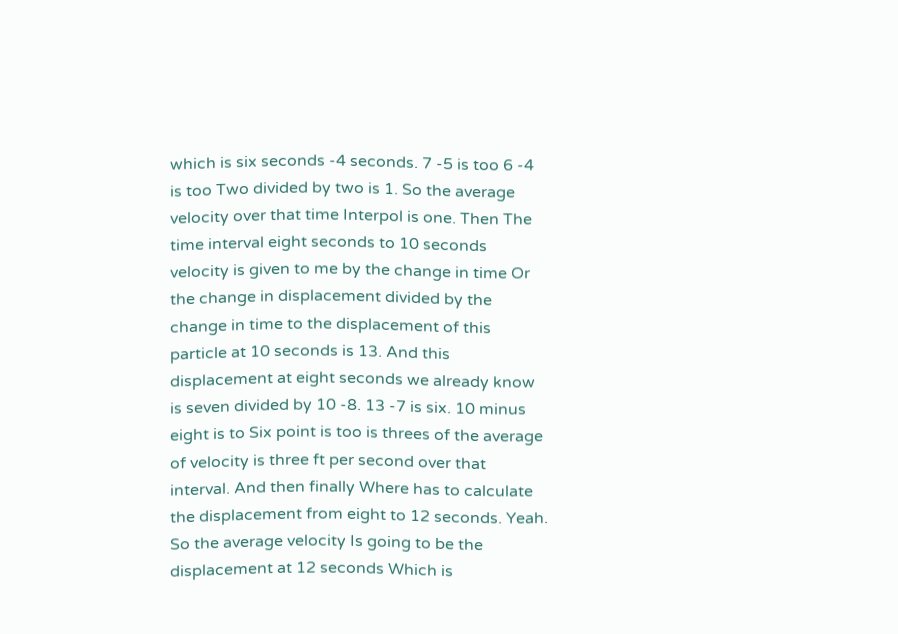which is six seconds -4 seconds. 7 -5 is too 6 -4 is too Two divided by two is 1. So the average velocity over that time Interpol is one. Then The time interval eight seconds to 10 seconds velocity is given to me by the change in time Or the change in displacement divided by the change in time to the displacement of this particle at 10 seconds is 13. And this displacement at eight seconds we already know is seven divided by 10 -8. 13 -7 is six. 10 minus eight is to Six point is too is threes of the average of velocity is three ft per second over that interval. And then finally Where has to calculate the displacement from eight to 12 seconds. Yeah. So the average velocity Is going to be the displacement at 12 seconds Which is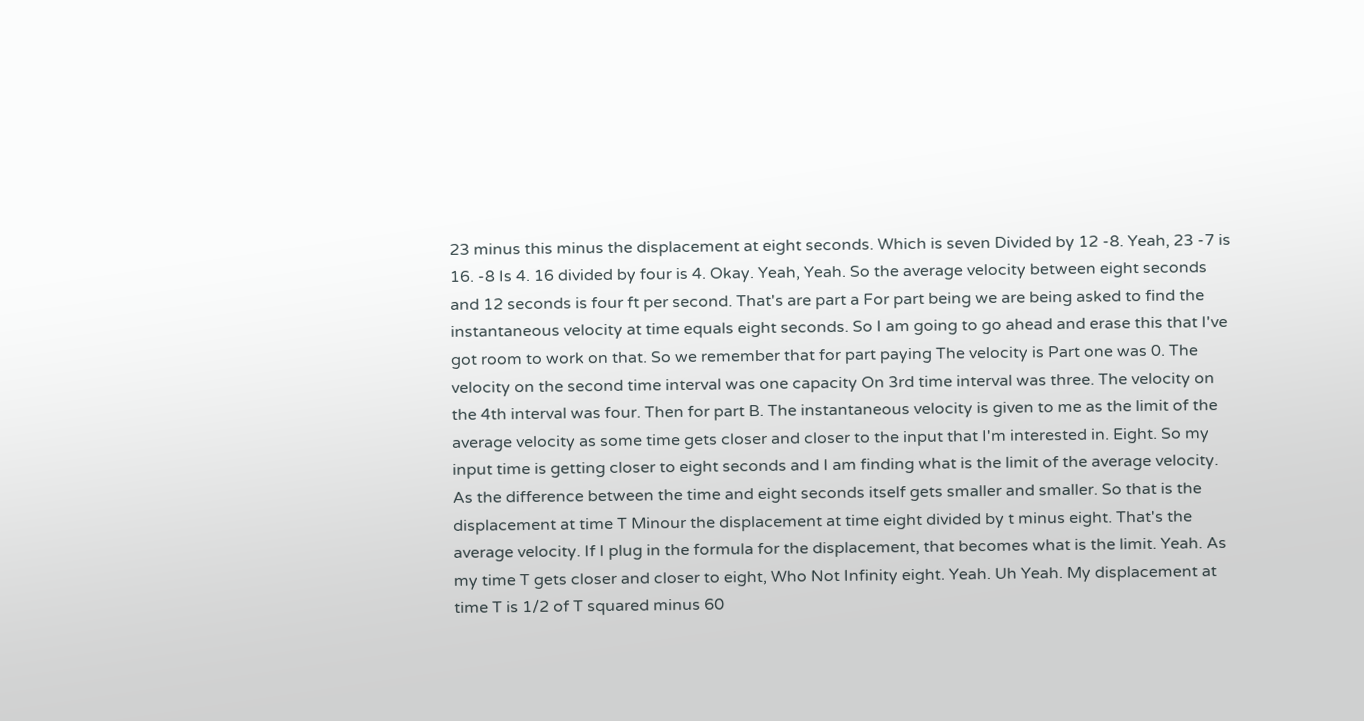23 minus this minus the displacement at eight seconds. Which is seven Divided by 12 -8. Yeah, 23 -7 is 16. -8 Is 4. 16 divided by four is 4. Okay. Yeah, Yeah. So the average velocity between eight seconds and 12 seconds is four ft per second. That's are part a For part being we are being asked to find the instantaneous velocity at time equals eight seconds. So I am going to go ahead and erase this that I've got room to work on that. So we remember that for part paying The velocity is Part one was 0. The velocity on the second time interval was one capacity On 3rd time interval was three. The velocity on the 4th interval was four. Then for part B. The instantaneous velocity is given to me as the limit of the average velocity as some time gets closer and closer to the input that I'm interested in. Eight. So my input time is getting closer to eight seconds and I am finding what is the limit of the average velocity. As the difference between the time and eight seconds itself gets smaller and smaller. So that is the displacement at time T Minour the displacement at time eight divided by t minus eight. That's the average velocity. If I plug in the formula for the displacement, that becomes what is the limit. Yeah. As my time T gets closer and closer to eight, Who Not Infinity eight. Yeah. Uh Yeah. My displacement at time T is 1/2 of T squared minus 60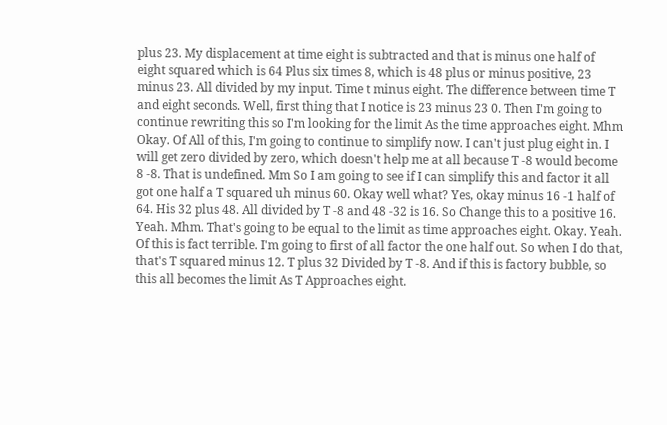plus 23. My displacement at time eight is subtracted and that is minus one half of eight squared which is 64 Plus six times 8, which is 48 plus or minus positive, 23 minus 23. All divided by my input. Time t minus eight. The difference between time T and eight seconds. Well, first thing that I notice is 23 minus 23 0. Then I'm going to continue rewriting this so I'm looking for the limit As the time approaches eight. Mhm Okay. Of All of this, I'm going to continue to simplify now. I can't just plug eight in. I will get zero divided by zero, which doesn't help me at all because T -8 would become 8 -8. That is undefined. Mm So I am going to see if I can simplify this and factor it all got one half a T squared uh minus 60. Okay well what? Yes, okay minus 16 -1 half of 64. His 32 plus 48. All divided by T -8 and 48 -32 is 16. So Change this to a positive 16. Yeah. Mhm. That's going to be equal to the limit as time approaches eight. Okay. Yeah. Of this is fact terrible. I'm going to first of all factor the one half out. So when I do that, that's T squared minus 12. T plus 32 Divided by T -8. And if this is factory bubble, so this all becomes the limit As T Approaches eight.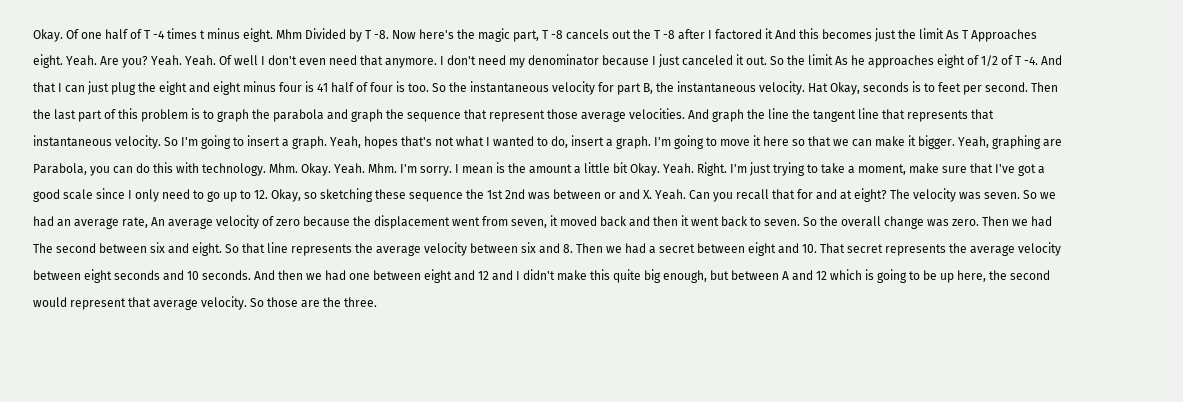Okay. Of one half of T -4 times t minus eight. Mhm Divided by T -8. Now here's the magic part, T -8 cancels out the T -8 after I factored it And this becomes just the limit As T Approaches eight. Yeah. Are you? Yeah. Yeah. Of well I don't even need that anymore. I don't need my denominator because I just canceled it out. So the limit As he approaches eight of 1/2 of T -4. And that I can just plug the eight and eight minus four is 41 half of four is too. So the instantaneous velocity for part B, the instantaneous velocity. Hat Okay, seconds is to feet per second. Then the last part of this problem is to graph the parabola and graph the sequence that represent those average velocities. And graph the line the tangent line that represents that instantaneous velocity. So I'm going to insert a graph. Yeah, hopes that's not what I wanted to do, insert a graph. I'm going to move it here so that we can make it bigger. Yeah, graphing are Parabola, you can do this with technology. Mhm. Okay. Yeah. Mhm. I'm sorry. I mean is the amount a little bit Okay. Yeah. Right. I'm just trying to take a moment, make sure that I've got a good scale since I only need to go up to 12. Okay, so sketching these sequence the 1st 2nd was between or and X. Yeah. Can you recall that for and at eight? The velocity was seven. So we had an average rate, An average velocity of zero because the displacement went from seven, it moved back and then it went back to seven. So the overall change was zero. Then we had The second between six and eight. So that line represents the average velocity between six and 8. Then we had a secret between eight and 10. That secret represents the average velocity between eight seconds and 10 seconds. And then we had one between eight and 12 and I didn't make this quite big enough, but between A and 12 which is going to be up here, the second would represent that average velocity. So those are the three.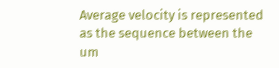Average velocity is represented as the sequence between the um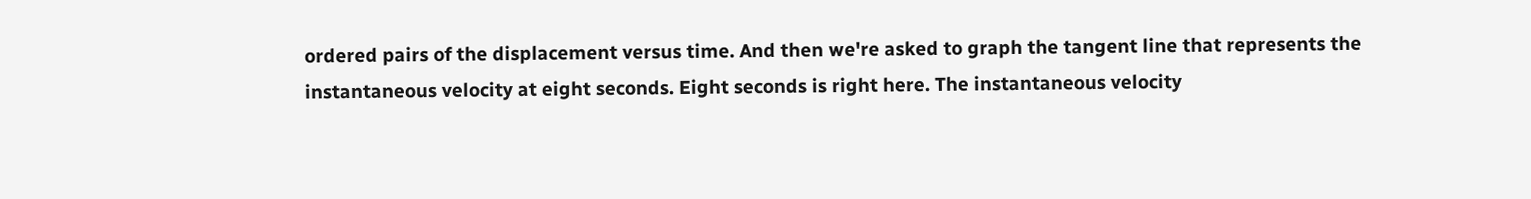ordered pairs of the displacement versus time. And then we're asked to graph the tangent line that represents the instantaneous velocity at eight seconds. Eight seconds is right here. The instantaneous velocity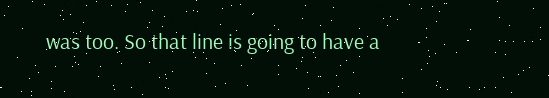was too. So that line is going to have a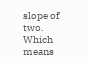slope of two. Which means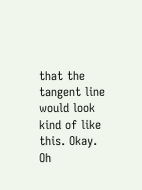that the tangent line would look kind of like this. Okay. Oh